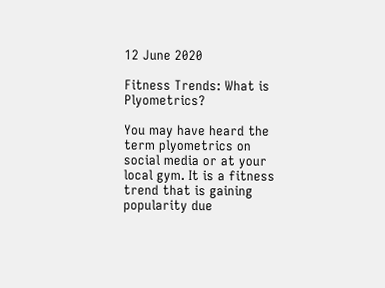12 June 2020

Fitness Trends: What is Plyometrics?

You may have heard the term plyometrics on social media or at your local gym. It is a fitness trend that is gaining popularity due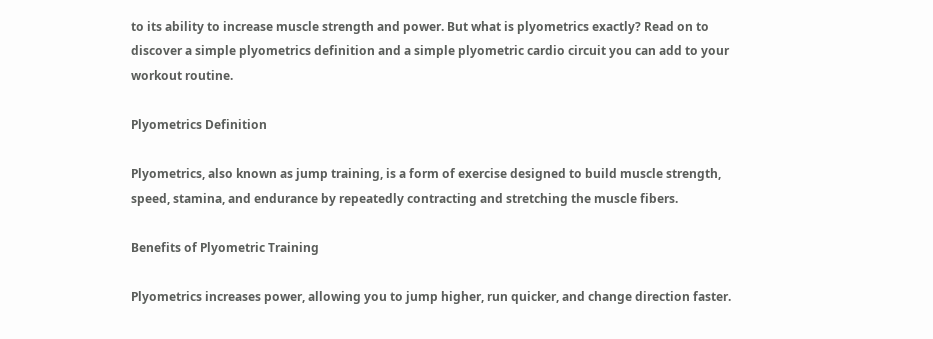to its ability to increase muscle strength and power. But what is plyometrics exactly? Read on to discover a simple plyometrics definition and a simple plyometric cardio circuit you can add to your workout routine.

Plyometrics Definition

Plyometrics, also known as jump training, is a form of exercise designed to build muscle strength, speed, stamina, and endurance by repeatedly contracting and stretching the muscle fibers.

Benefits of Plyometric Training

Plyometrics increases power, allowing you to jump higher, run quicker, and change direction faster.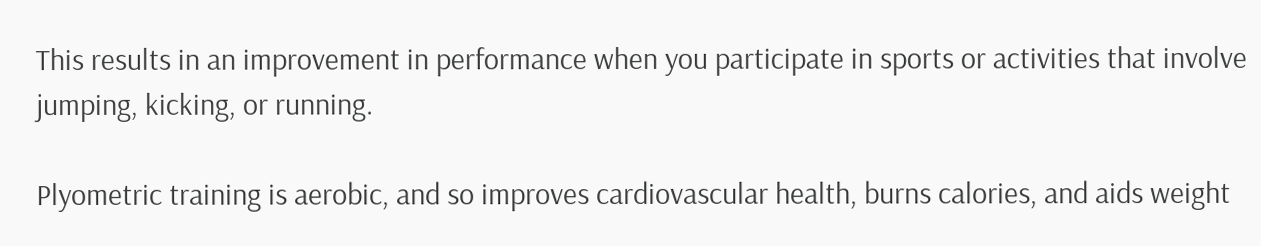This results in an improvement in performance when you participate in sports or activities that involve jumping, kicking, or running.

Plyometric training is aerobic, and so improves cardiovascular health, burns calories, and aids weight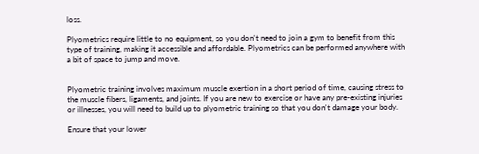loss.

Plyometrics require little to no equipment, so you don't need to join a gym to benefit from this type of training, making it accessible and affordable. Plyometrics can be performed anywhere with a bit of space to jump and move.


Plyometric training involves maximum muscle exertion in a short period of time, causing stress to the muscle fibers, ligaments, and joints. If you are new to exercise or have any pre-existing injuries or illnesses, you will need to build up to plyometric training so that you don't damage your body.

Ensure that your lower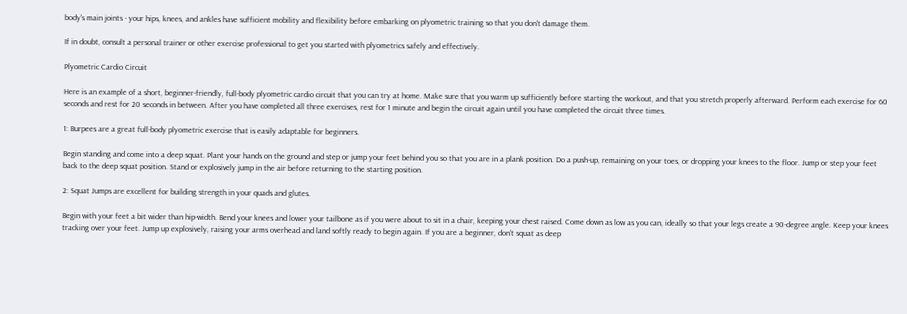body's main joints - your hips, knees, and ankles have sufficient mobility and flexibility before embarking on plyometric training so that you don't damage them.

If in doubt, consult a personal trainer or other exercise professional to get you started with plyometrics safely and effectively.

Plyometric Cardio Circuit

Here is an example of a short, beginner-friendly, full-body plyometric cardio circuit that you can try at home. Make sure that you warm up sufficiently before starting the workout, and that you stretch properly afterward. Perform each exercise for 60 seconds and rest for 20 seconds in between. After you have completed all three exercises, rest for 1 minute and begin the circuit again until you have completed the circuit three times.

1: Burpees are a great full-body plyometric exercise that is easily adaptable for beginners.

Begin standing and come into a deep squat. Plant your hands on the ground and step or jump your feet behind you so that you are in a plank position. Do a push-up, remaining on your toes, or dropping your knees to the floor. Jump or step your feet back to the deep squat position. Stand or explosively jump in the air before returning to the starting position.

2: Squat Jumps are excellent for building strength in your quads and glutes.

Begin with your feet a bit wider than hip-width. Bend your knees and lower your tailbone as if you were about to sit in a chair, keeping your chest raised. Come down as low as you can, ideally so that your legs create a 90-degree angle. Keep your knees tracking over your feet. Jump up explosively, raising your arms overhead and land softly ready to begin again. If you are a beginner, don't squat as deep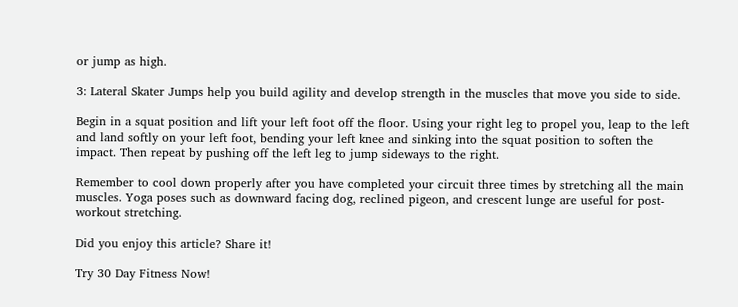or jump as high.

3: Lateral Skater Jumps help you build agility and develop strength in the muscles that move you side to side.

Begin in a squat position and lift your left foot off the floor. Using your right leg to propel you, leap to the left and land softly on your left foot, bending your left knee and sinking into the squat position to soften the impact. Then repeat by pushing off the left leg to jump sideways to the right.

Remember to cool down properly after you have completed your circuit three times by stretching all the main muscles. Yoga poses such as downward facing dog, reclined pigeon, and crescent lunge are useful for post-workout stretching.

Did you enjoy this article? Share it!

Try 30 Day Fitness Now!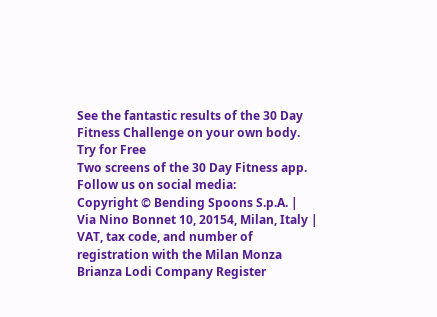See the fantastic results of the 30 Day Fitness Challenge on your own body.
Try for Free
Two screens of the 30 Day Fitness app.
Follow us on social media:
Copyright © Bending Spoons S.p.A. | Via Nino Bonnet 10, 20154, Milan, Italy | VAT, tax code, and number of registration with the Milan Monza Brianza Lodi Company Register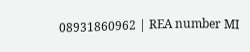08931860962 | REA number MI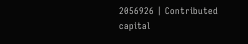2056926 | Contributed capital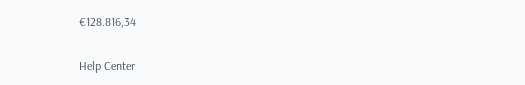€128.816,34

Help Center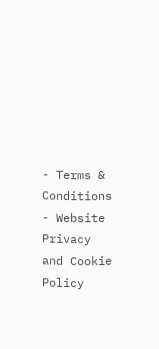- Terms & Conditions - Website Privacy and Cookie Policy